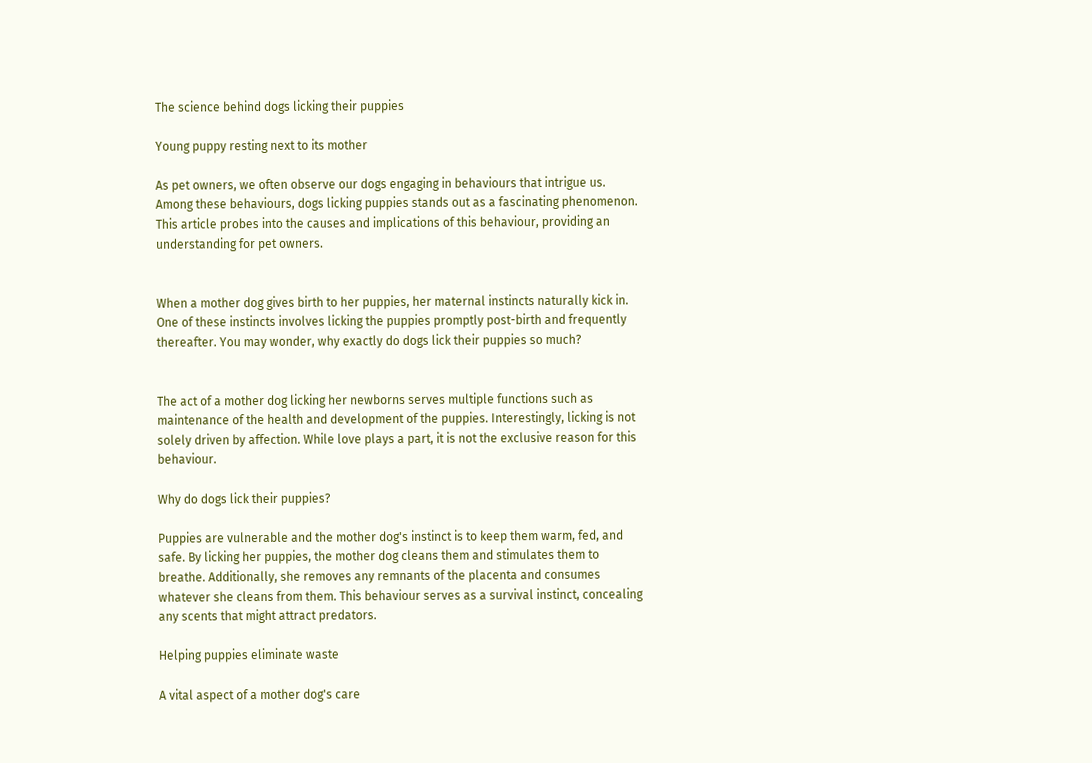The science behind dogs licking their puppies

Young puppy resting next to its mother

As pet owners, we often observe our dogs engaging in behaviours that intrigue us. Among these behaviours, dogs licking puppies stands out as a fascinating phenomenon. This article probes into the causes and implications of this behaviour, providing an understanding for pet owners.


When a mother dog gives birth to her puppies, her maternal instincts naturally kick in. One of these instincts involves licking the puppies promptly post-birth and frequently thereafter. You may wonder, why exactly do dogs lick their puppies so much?


The act of a mother dog licking her newborns serves multiple functions such as maintenance of the health and development of the puppies. Interestingly, licking is not solely driven by affection. While love plays a part, it is not the exclusive reason for this behaviour.

Why do dogs lick their puppies?

Puppies are vulnerable and the mother dog's instinct is to keep them warm, fed, and safe. By licking her puppies, the mother dog cleans them and stimulates them to breathe. Additionally, she removes any remnants of the placenta and consumes whatever she cleans from them. This behaviour serves as a survival instinct, concealing any scents that might attract predators.

Helping puppies eliminate waste

A vital aspect of a mother dog's care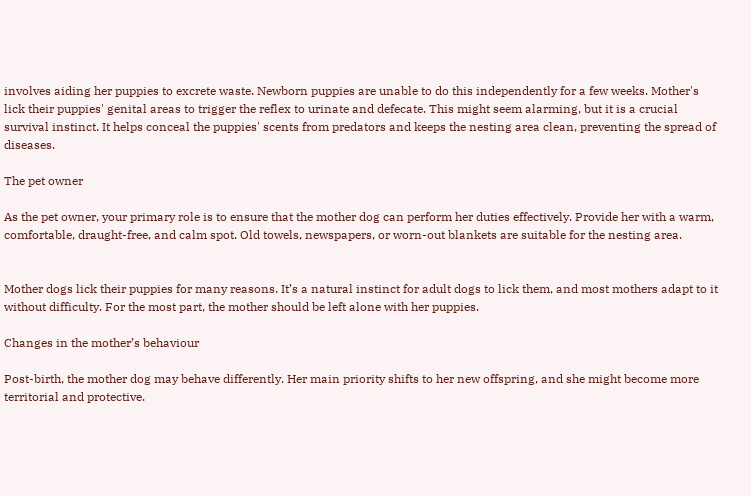involves aiding her puppies to excrete waste. Newborn puppies are unable to do this independently for a few weeks. Mother's lick their puppies' genital areas to trigger the reflex to urinate and defecate. This might seem alarming, but it is a crucial survival instinct. It helps conceal the puppies' scents from predators and keeps the nesting area clean, preventing the spread of diseases.

The pet owner

As the pet owner, your primary role is to ensure that the mother dog can perform her duties effectively. Provide her with a warm, comfortable, draught-free, and calm spot. Old towels, newspapers, or worn-out blankets are suitable for the nesting area.


Mother dogs lick their puppies for many reasons. It’s a natural instinct for adult dogs to lick them, and most mothers adapt to it without difficulty. For the most part, the mother should be left alone with her puppies.

Changes in the mother’s behaviour

Post-birth, the mother dog may behave differently. Her main priority shifts to her new offspring, and she might become more territorial and protective.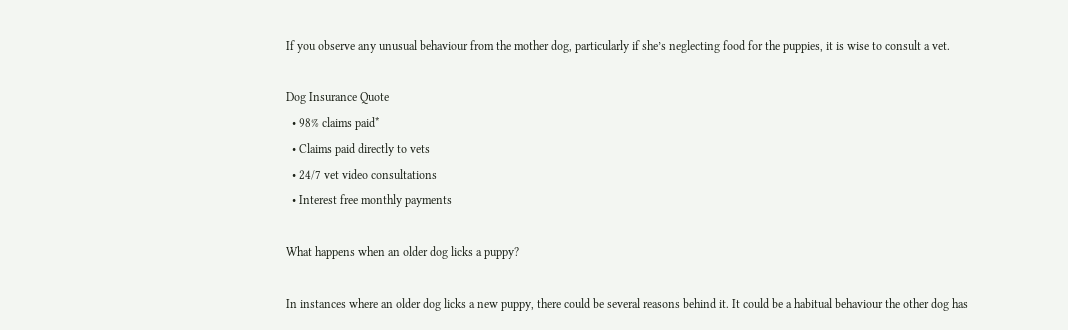If you observe any unusual behaviour from the mother dog, particularly if she’s neglecting food for the puppies, it is wise to consult a vet.

Dog Insurance Quote
  • 98% claims paid*
  • Claims paid directly to vets
  • 24/7 vet video consultations
  • Interest free monthly payments

What happens when an older dog licks a puppy?

In instances where an older dog licks a new puppy, there could be several reasons behind it. It could be a habitual behaviour the other dog has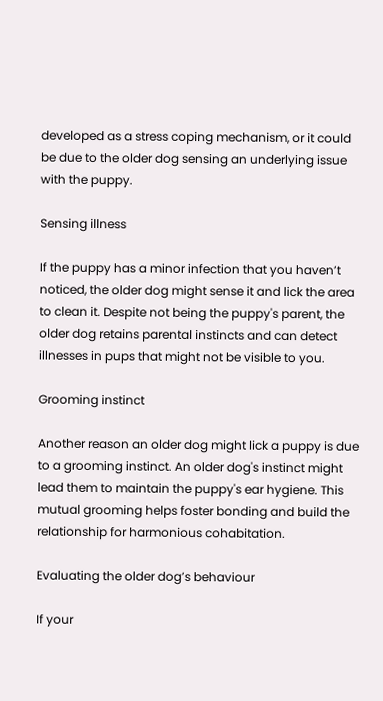developed as a stress coping mechanism, or it could be due to the older dog sensing an underlying issue with the puppy.

Sensing illness

If the puppy has a minor infection that you haven’t noticed, the older dog might sense it and lick the area to clean it. Despite not being the puppy's parent, the older dog retains parental instincts and can detect illnesses in pups that might not be visible to you.

Grooming instinct

Another reason an older dog might lick a puppy is due to a grooming instinct. An older dog's instinct might lead them to maintain the puppy's ear hygiene. This mutual grooming helps foster bonding and build the relationship for harmonious cohabitation.

Evaluating the older dog’s behaviour

If your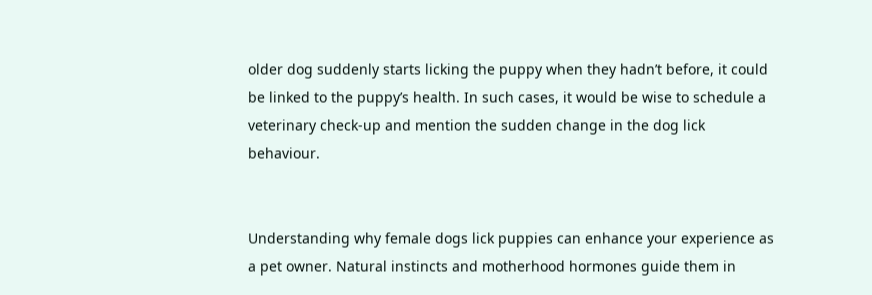older dog suddenly starts licking the puppy when they hadn’t before, it could be linked to the puppy’s health. In such cases, it would be wise to schedule a veterinary check-up and mention the sudden change in the dog lick behaviour.


Understanding why female dogs lick puppies can enhance your experience as a pet owner. Natural instincts and motherhood hormones guide them in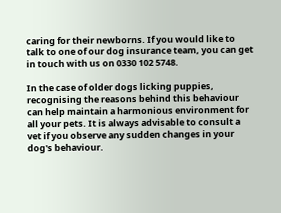caring for their newborns. If you would like to talk to one of our dog insurance team, you can get in touch with us on 0330 102 5748.

In the case of older dogs licking puppies, recognising the reasons behind this behaviour can help maintain a harmonious environment for all your pets. It is always advisable to consult a vet if you observe any sudden changes in your dog's behaviour.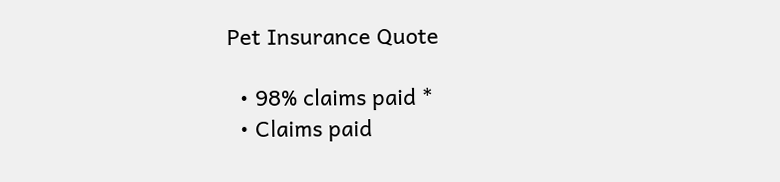Pet Insurance Quote

  • 98% claims paid *
  • Claims paid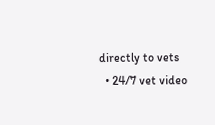directly to vets
  • 24/7 vet video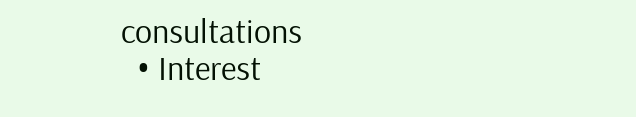consultations
  • Interest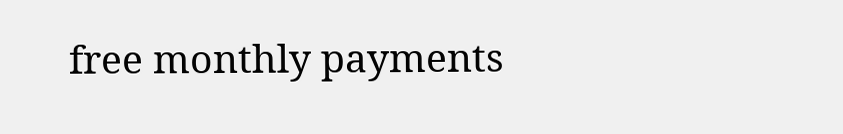free monthly payments